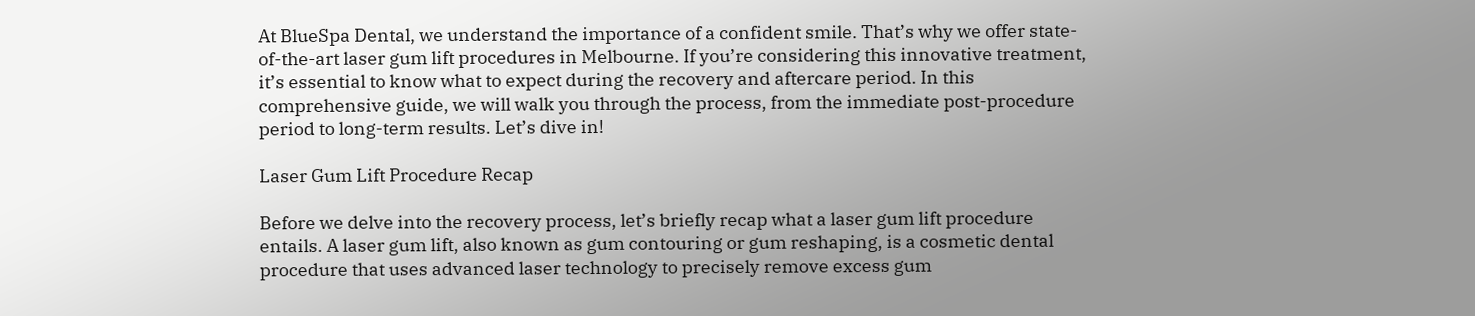At BlueSpa Dental, we understand the importance of a confident smile. That’s why we offer state-of-the-art laser gum lift procedures in Melbourne. If you’re considering this innovative treatment, it’s essential to know what to expect during the recovery and aftercare period. In this comprehensive guide, we will walk you through the process, from the immediate post-procedure period to long-term results. Let’s dive in!

Laser Gum Lift Procedure Recap

Before we delve into the recovery process, let’s briefly recap what a laser gum lift procedure entails. A laser gum lift, also known as gum contouring or gum reshaping, is a cosmetic dental procedure that uses advanced laser technology to precisely remove excess gum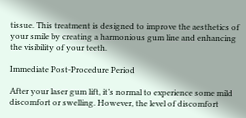tissue. This treatment is designed to improve the aesthetics of your smile by creating a harmonious gum line and enhancing the visibility of your teeth.

Immediate Post-Procedure Period

After your laser gum lift, it’s normal to experience some mild discomfort or swelling. However, the level of discomfort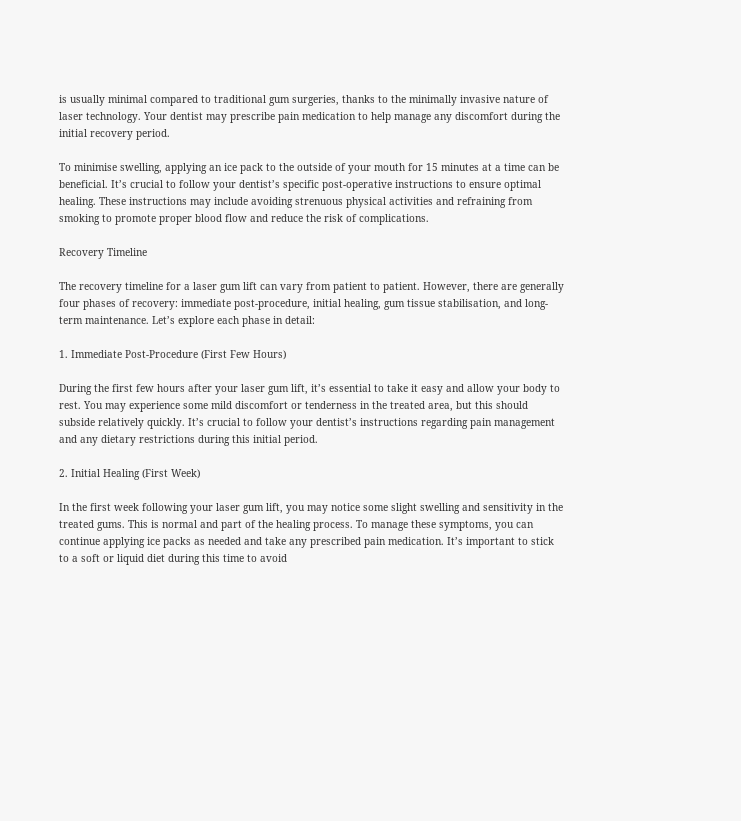is usually minimal compared to traditional gum surgeries, thanks to the minimally invasive nature of laser technology. Your dentist may prescribe pain medication to help manage any discomfort during the initial recovery period.

To minimise swelling, applying an ice pack to the outside of your mouth for 15 minutes at a time can be beneficial. It’s crucial to follow your dentist’s specific post-operative instructions to ensure optimal healing. These instructions may include avoiding strenuous physical activities and refraining from smoking to promote proper blood flow and reduce the risk of complications.

Recovery Timeline

The recovery timeline for a laser gum lift can vary from patient to patient. However, there are generally four phases of recovery: immediate post-procedure, initial healing, gum tissue stabilisation, and long-term maintenance. Let’s explore each phase in detail:

1. Immediate Post-Procedure (First Few Hours)

During the first few hours after your laser gum lift, it’s essential to take it easy and allow your body to rest. You may experience some mild discomfort or tenderness in the treated area, but this should subside relatively quickly. It’s crucial to follow your dentist’s instructions regarding pain management and any dietary restrictions during this initial period.

2. Initial Healing (First Week)

In the first week following your laser gum lift, you may notice some slight swelling and sensitivity in the treated gums. This is normal and part of the healing process. To manage these symptoms, you can continue applying ice packs as needed and take any prescribed pain medication. It’s important to stick to a soft or liquid diet during this time to avoid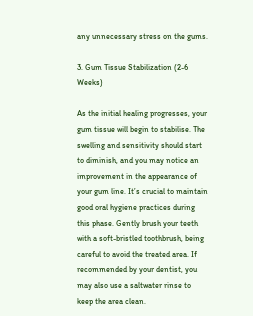any unnecessary stress on the gums.

3. Gum Tissue Stabilization (2-6 Weeks)

As the initial healing progresses, your gum tissue will begin to stabilise. The swelling and sensitivity should start to diminish, and you may notice an improvement in the appearance of your gum line. It’s crucial to maintain good oral hygiene practices during this phase. Gently brush your teeth with a soft-bristled toothbrush, being careful to avoid the treated area. If recommended by your dentist, you may also use a saltwater rinse to keep the area clean.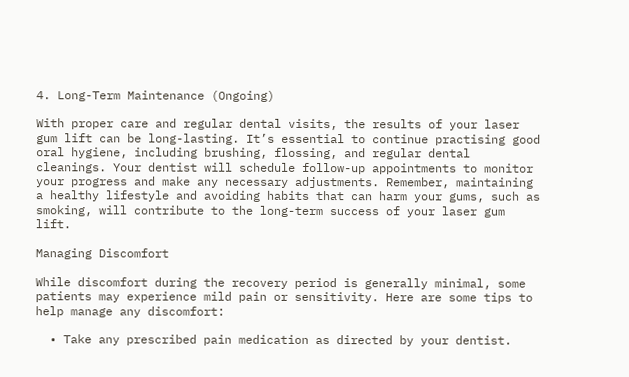4. Long-Term Maintenance (Ongoing)

With proper care and regular dental visits, the results of your laser gum lift can be long-lasting. It’s essential to continue practising good oral hygiene, including brushing, flossing, and regular dental cleanings. Your dentist will schedule follow-up appointments to monitor your progress and make any necessary adjustments. Remember, maintaining a healthy lifestyle and avoiding habits that can harm your gums, such as smoking, will contribute to the long-term success of your laser gum lift.

Managing Discomfort

While discomfort during the recovery period is generally minimal, some patients may experience mild pain or sensitivity. Here are some tips to help manage any discomfort:

  • Take any prescribed pain medication as directed by your dentist.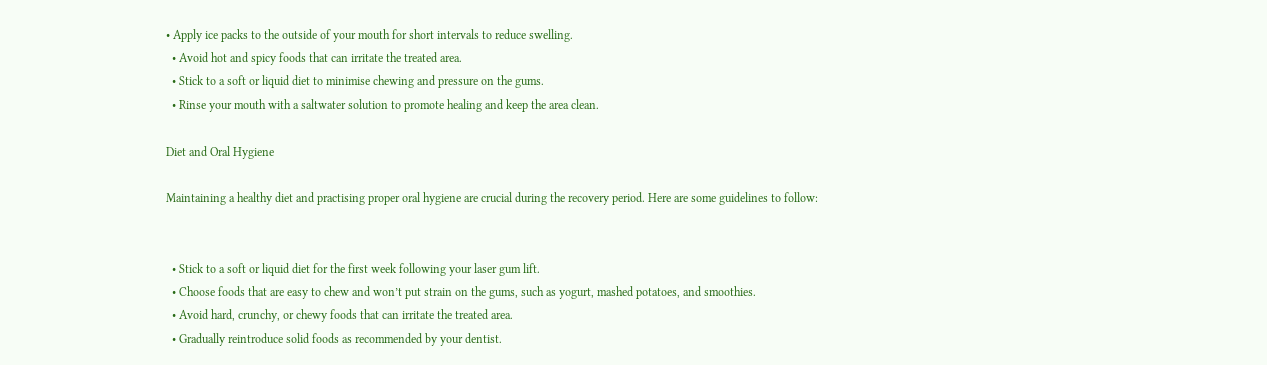• Apply ice packs to the outside of your mouth for short intervals to reduce swelling.
  • Avoid hot and spicy foods that can irritate the treated area.
  • Stick to a soft or liquid diet to minimise chewing and pressure on the gums.
  • Rinse your mouth with a saltwater solution to promote healing and keep the area clean.

Diet and Oral Hygiene

Maintaining a healthy diet and practising proper oral hygiene are crucial during the recovery period. Here are some guidelines to follow:


  • Stick to a soft or liquid diet for the first week following your laser gum lift.
  • Choose foods that are easy to chew and won’t put strain on the gums, such as yogurt, mashed potatoes, and smoothies.
  • Avoid hard, crunchy, or chewy foods that can irritate the treated area.
  • Gradually reintroduce solid foods as recommended by your dentist.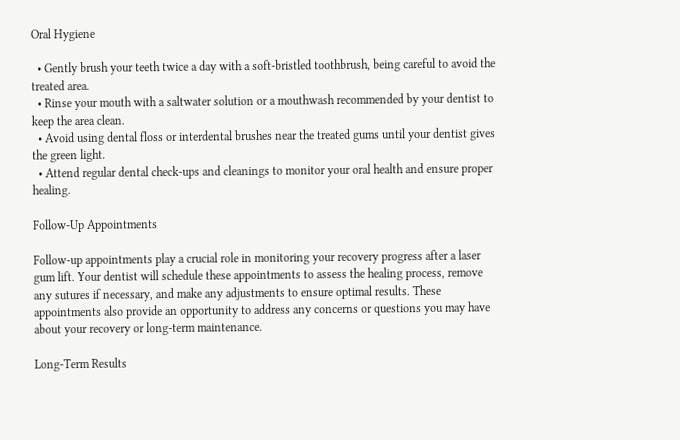Oral Hygiene

  • Gently brush your teeth twice a day with a soft-bristled toothbrush, being careful to avoid the treated area.
  • Rinse your mouth with a saltwater solution or a mouthwash recommended by your dentist to keep the area clean.
  • Avoid using dental floss or interdental brushes near the treated gums until your dentist gives the green light.
  • Attend regular dental check-ups and cleanings to monitor your oral health and ensure proper healing.

Follow-Up Appointments

Follow-up appointments play a crucial role in monitoring your recovery progress after a laser gum lift. Your dentist will schedule these appointments to assess the healing process, remove any sutures if necessary, and make any adjustments to ensure optimal results. These appointments also provide an opportunity to address any concerns or questions you may have about your recovery or long-term maintenance.

Long-Term Results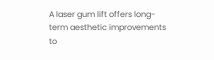A laser gum lift offers long-term aesthetic improvements to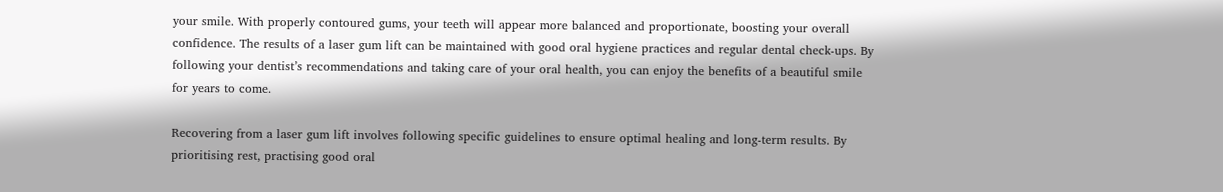your smile. With properly contoured gums, your teeth will appear more balanced and proportionate, boosting your overall confidence. The results of a laser gum lift can be maintained with good oral hygiene practices and regular dental check-ups. By following your dentist’s recommendations and taking care of your oral health, you can enjoy the benefits of a beautiful smile for years to come.

Recovering from a laser gum lift involves following specific guidelines to ensure optimal healing and long-term results. By prioritising rest, practising good oral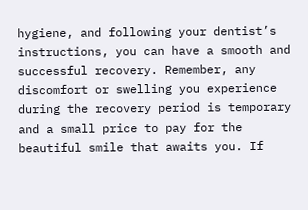hygiene, and following your dentist’s instructions, you can have a smooth and successful recovery. Remember, any discomfort or swelling you experience during the recovery period is temporary and a small price to pay for the beautiful smile that awaits you. If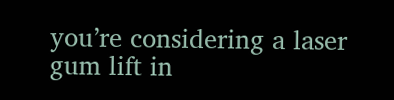you’re considering a laser gum lift in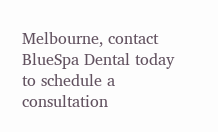Melbourne, contact BlueSpa Dental today to schedule a consultation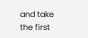and take the first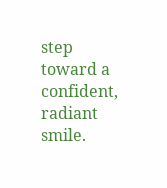step toward a confident, radiant smile.